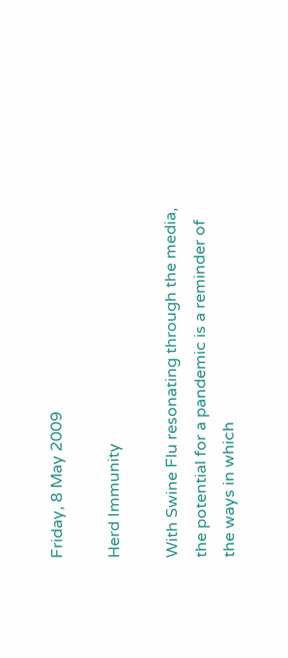Friday, 8 May 2009

Herd Immunity

With Swine Flu resonating through the media, the potential for a pandemic is a reminder of the ways in which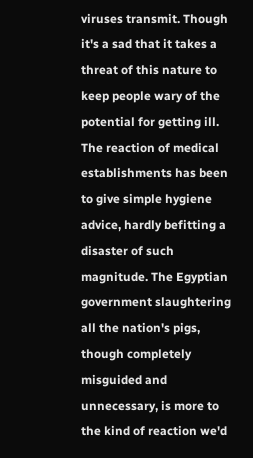viruses transmit. Though it's a sad that it takes a threat of this nature to keep people wary of the potential for getting ill. The reaction of medical establishments has been to give simple hygiene advice, hardly befitting a disaster of such magnitude. The Egyptian government slaughtering all the nation's pigs, though completely misguided and unnecessary, is more to the kind of reaction we'd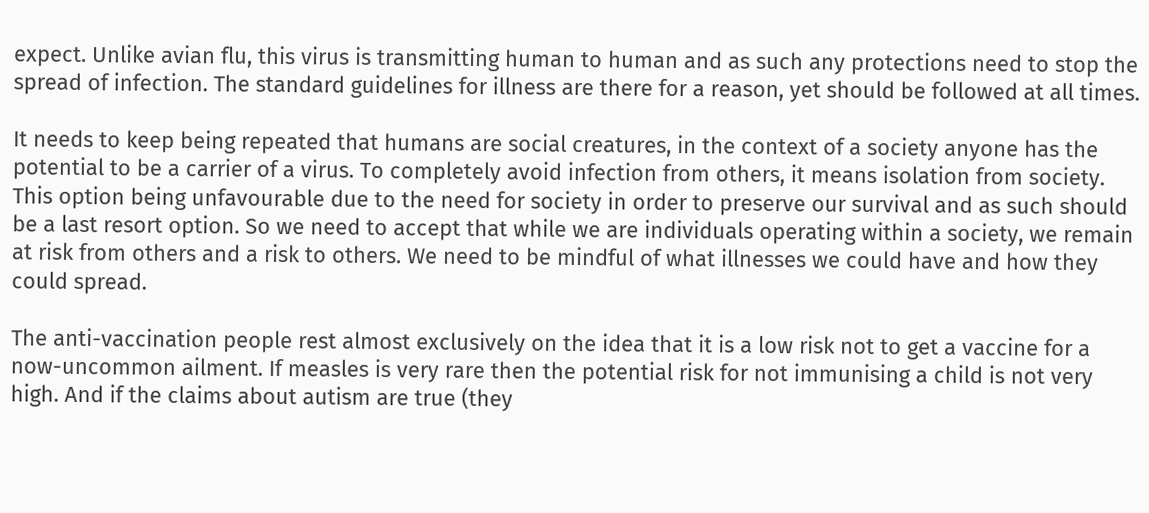expect. Unlike avian flu, this virus is transmitting human to human and as such any protections need to stop the spread of infection. The standard guidelines for illness are there for a reason, yet should be followed at all times.

It needs to keep being repeated that humans are social creatures, in the context of a society anyone has the potential to be a carrier of a virus. To completely avoid infection from others, it means isolation from society. This option being unfavourable due to the need for society in order to preserve our survival and as such should be a last resort option. So we need to accept that while we are individuals operating within a society, we remain at risk from others and a risk to others. We need to be mindful of what illnesses we could have and how they could spread.

The anti-vaccination people rest almost exclusively on the idea that it is a low risk not to get a vaccine for a now-uncommon ailment. If measles is very rare then the potential risk for not immunising a child is not very high. And if the claims about autism are true (they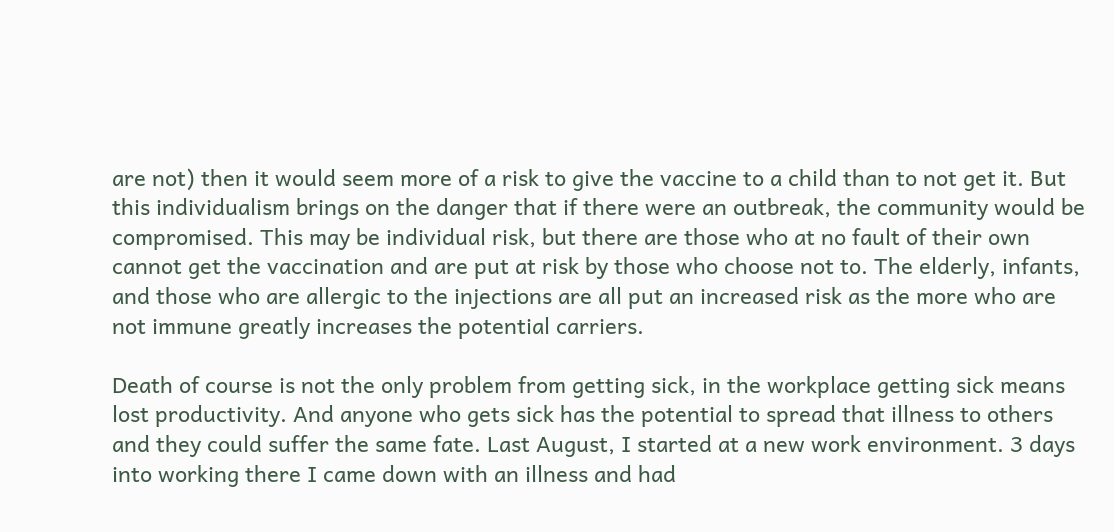are not) then it would seem more of a risk to give the vaccine to a child than to not get it. But this individualism brings on the danger that if there were an outbreak, the community would be compromised. This may be individual risk, but there are those who at no fault of their own cannot get the vaccination and are put at risk by those who choose not to. The elderly, infants, and those who are allergic to the injections are all put an increased risk as the more who are not immune greatly increases the potential carriers.

Death of course is not the only problem from getting sick, in the workplace getting sick means lost productivity. And anyone who gets sick has the potential to spread that illness to others and they could suffer the same fate. Last August, I started at a new work environment. 3 days into working there I came down with an illness and had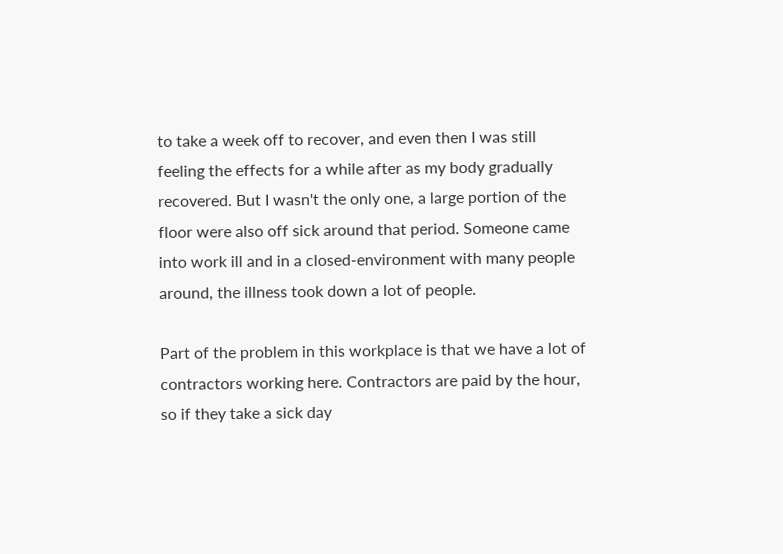to take a week off to recover, and even then I was still feeling the effects for a while after as my body gradually recovered. But I wasn't the only one, a large portion of the floor were also off sick around that period. Someone came into work ill and in a closed-environment with many people around, the illness took down a lot of people.

Part of the problem in this workplace is that we have a lot of contractors working here. Contractors are paid by the hour, so if they take a sick day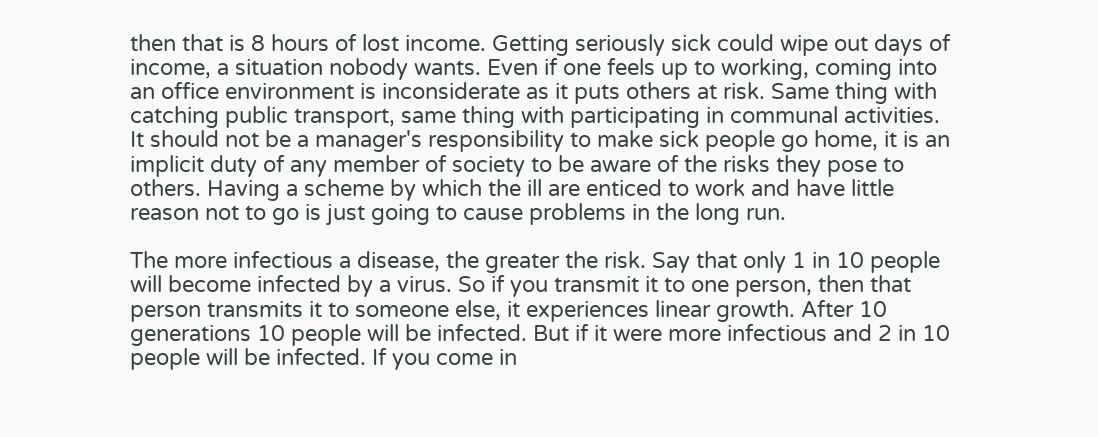then that is 8 hours of lost income. Getting seriously sick could wipe out days of income, a situation nobody wants. Even if one feels up to working, coming into an office environment is inconsiderate as it puts others at risk. Same thing with catching public transport, same thing with participating in communal activities. It should not be a manager's responsibility to make sick people go home, it is an implicit duty of any member of society to be aware of the risks they pose to others. Having a scheme by which the ill are enticed to work and have little reason not to go is just going to cause problems in the long run.

The more infectious a disease, the greater the risk. Say that only 1 in 10 people will become infected by a virus. So if you transmit it to one person, then that person transmits it to someone else, it experiences linear growth. After 10 generations 10 people will be infected. But if it were more infectious and 2 in 10 people will be infected. If you come in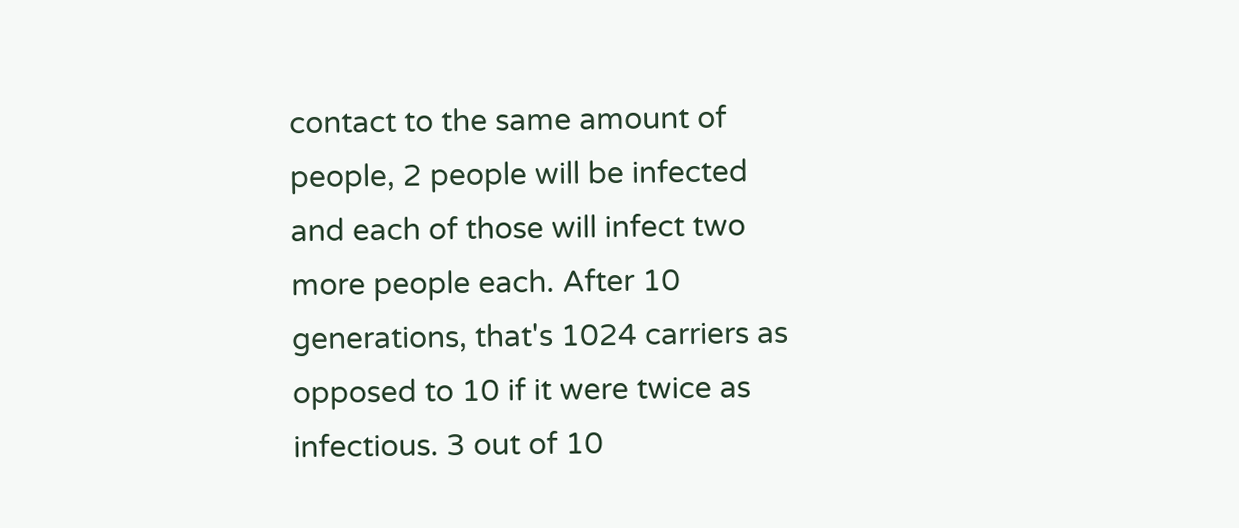contact to the same amount of people, 2 people will be infected and each of those will infect two more people each. After 10 generations, that's 1024 carriers as opposed to 10 if it were twice as infectious. 3 out of 10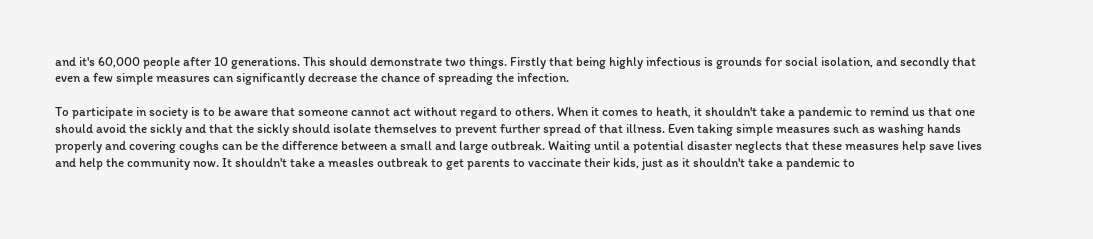and it's 60,000 people after 10 generations. This should demonstrate two things. Firstly that being highly infectious is grounds for social isolation, and secondly that even a few simple measures can significantly decrease the chance of spreading the infection.

To participate in society is to be aware that someone cannot act without regard to others. When it comes to heath, it shouldn't take a pandemic to remind us that one should avoid the sickly and that the sickly should isolate themselves to prevent further spread of that illness. Even taking simple measures such as washing hands properly and covering coughs can be the difference between a small and large outbreak. Waiting until a potential disaster neglects that these measures help save lives and help the community now. It shouldn't take a measles outbreak to get parents to vaccinate their kids, just as it shouldn't take a pandemic to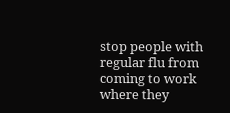stop people with regular flu from coming to work where they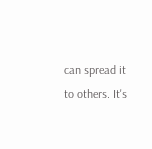can spread it to others. It's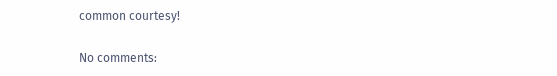common courtesy!

No comments: